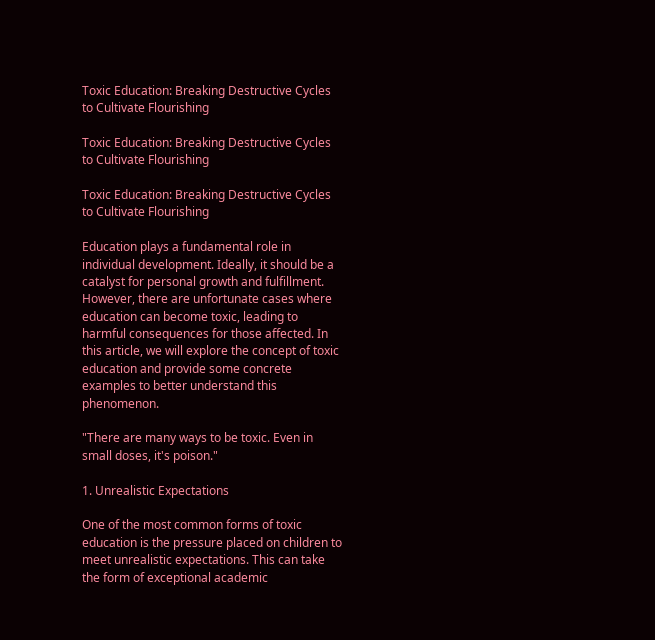Toxic Education: Breaking Destructive Cycles to Cultivate Flourishing

Toxic Education: Breaking Destructive Cycles to Cultivate Flourishing

Toxic Education: Breaking Destructive Cycles to Cultivate Flourishing

Education plays a fundamental role in individual development. Ideally, it should be a catalyst for personal growth and fulfillment. However, there are unfortunate cases where education can become toxic, leading to harmful consequences for those affected. In this article, we will explore the concept of toxic education and provide some concrete examples to better understand this phenomenon.

"There are many ways to be toxic. Even in small doses, it's poison."

1. Unrealistic Expectations

One of the most common forms of toxic education is the pressure placed on children to meet unrealistic expectations. This can take the form of exceptional academic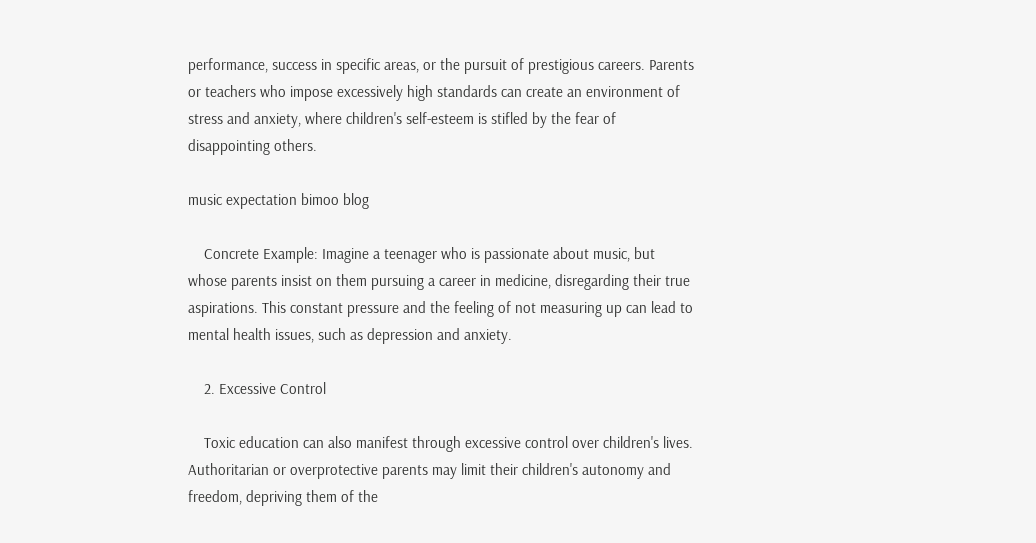performance, success in specific areas, or the pursuit of prestigious careers. Parents or teachers who impose excessively high standards can create an environment of stress and anxiety, where children's self-esteem is stifled by the fear of disappointing others.

music expectation bimoo blog

    Concrete Example: Imagine a teenager who is passionate about music, but whose parents insist on them pursuing a career in medicine, disregarding their true aspirations. This constant pressure and the feeling of not measuring up can lead to mental health issues, such as depression and anxiety.

    2. Excessive Control

    Toxic education can also manifest through excessive control over children's lives. Authoritarian or overprotective parents may limit their children's autonomy and freedom, depriving them of the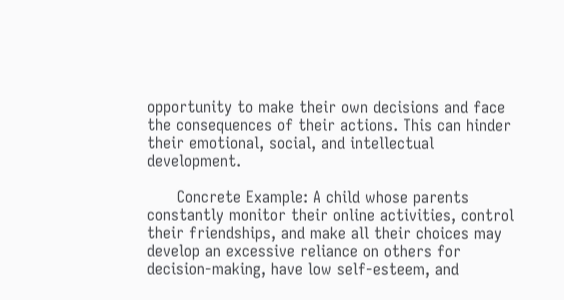opportunity to make their own decisions and face the consequences of their actions. This can hinder their emotional, social, and intellectual development.

      Concrete Example: A child whose parents constantly monitor their online activities, control their friendships, and make all their choices may develop an excessive reliance on others for decision-making, have low self-esteem, and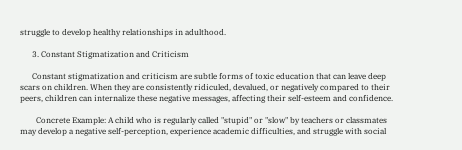struggle to develop healthy relationships in adulthood.

      3. Constant Stigmatization and Criticism

      Constant stigmatization and criticism are subtle forms of toxic education that can leave deep scars on children. When they are consistently ridiculed, devalued, or negatively compared to their peers, children can internalize these negative messages, affecting their self-esteem and confidence.

        Concrete Example: A child who is regularly called "stupid" or "slow" by teachers or classmates may develop a negative self-perception, experience academic difficulties, and struggle with social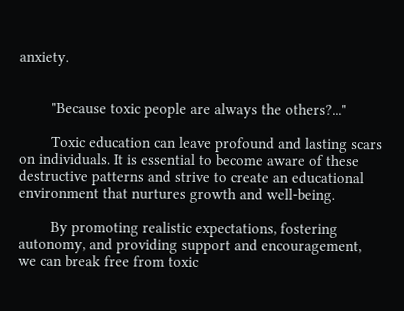anxiety.


        "Because toxic people are always the others?..."

        Toxic education can leave profound and lasting scars on individuals. It is essential to become aware of these destructive patterns and strive to create an educational environment that nurtures growth and well-being.

        By promoting realistic expectations, fostering autonomy, and providing support and encouragement, we can break free from toxic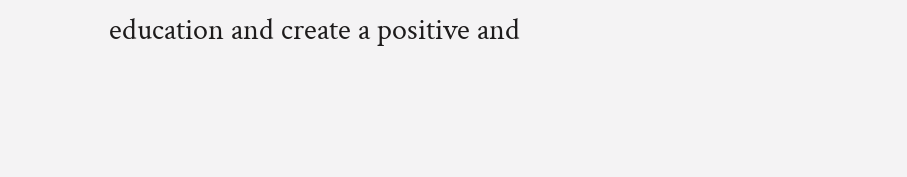education and create a positive and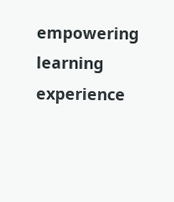empowering learning experience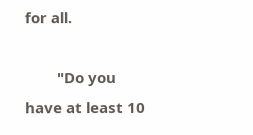for all.

        "Do you have at least 10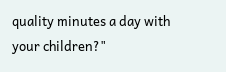quality minutes a day with your children?"